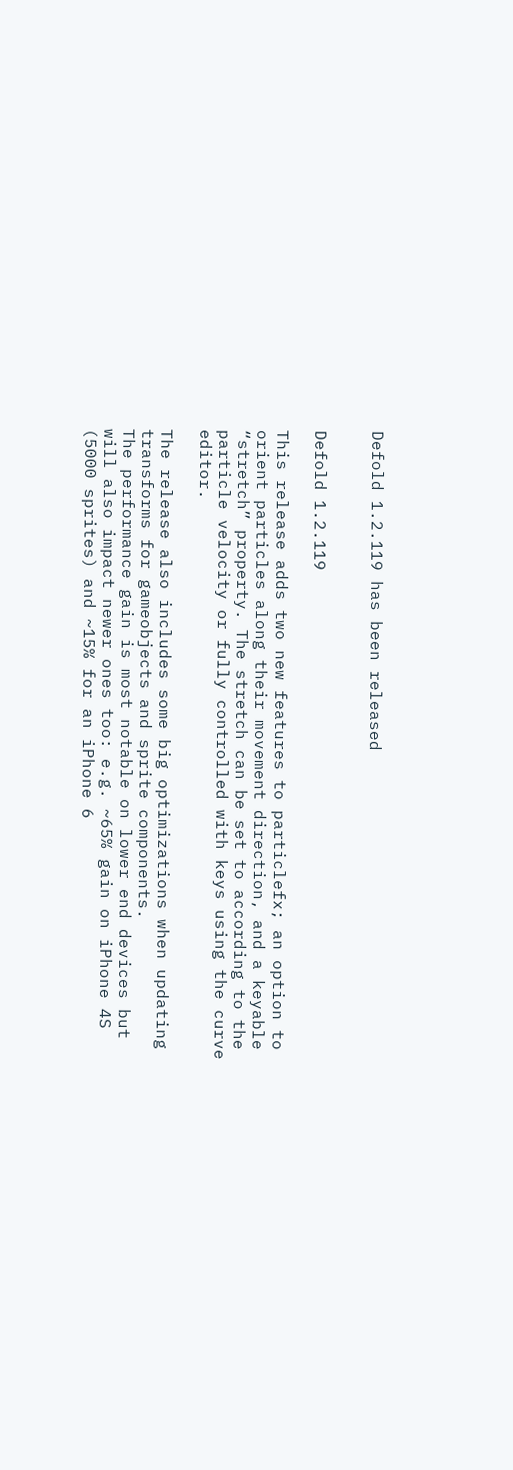Defold 1.2.119 has been released


Defold 1.2.119

This release adds two new features to particlefx; an option to orient particles along their movement direction, and a keyable “stretch” property. The stretch can be set to according to the particle velocity or fully controlled with keys using the curve editor.

The release also includes some big optimizations when updating transforms for gameobjects and sprite components.
The performance gain is most notable on lower end devices but will also impact newer ones too: e.g. ~65% gain on iPhone 4S (5000 sprites) and ~15% for an iPhone 6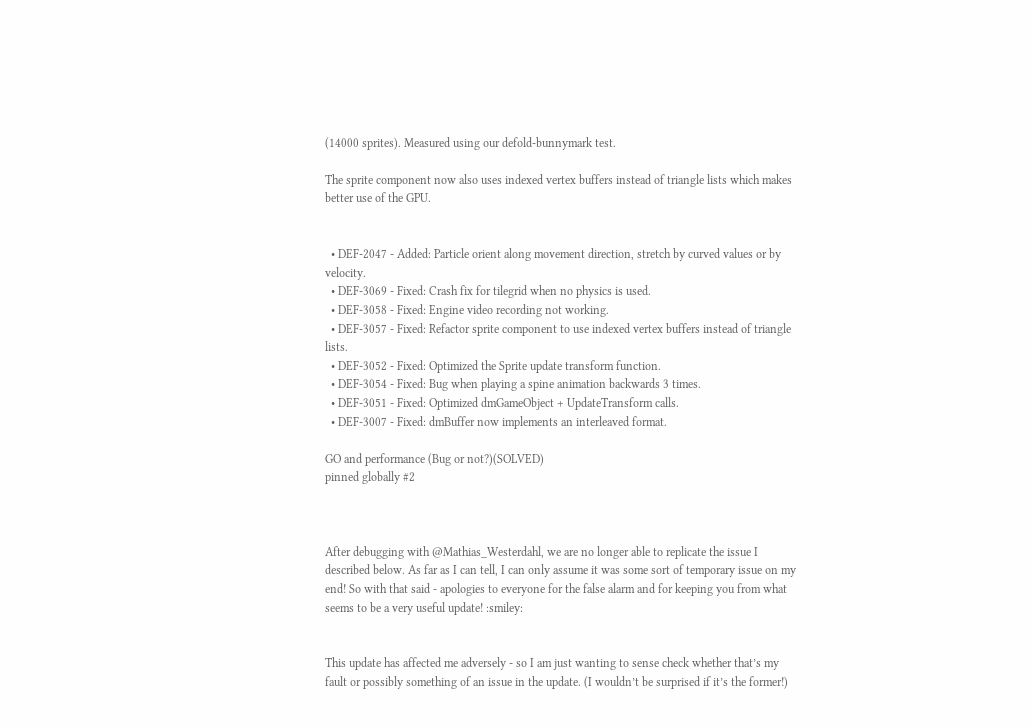(14000 sprites). Measured using our defold-bunnymark test.

The sprite component now also uses indexed vertex buffers instead of triangle lists which makes better use of the GPU.


  • DEF-2047 - Added: Particle orient along movement direction, stretch by curved values or by velocity.
  • DEF-3069 - Fixed: Crash fix for tilegrid when no physics is used.
  • DEF-3058 - Fixed: Engine video recording not working.
  • DEF-3057 - Fixed: Refactor sprite component to use indexed vertex buffers instead of triangle lists.
  • DEF-3052 - Fixed: Optimized the Sprite update transform function.
  • DEF-3054 - Fixed: Bug when playing a spine animation backwards 3 times.
  • DEF-3051 - Fixed: Optimized dmGameObject + UpdateTransform calls.
  • DEF-3007 - Fixed: dmBuffer now implements an interleaved format.

GO and performance (Bug or not?)(SOLVED)
pinned globally #2



After debugging with @Mathias_Westerdahl, we are no longer able to replicate the issue I described below. As far as I can tell, I can only assume it was some sort of temporary issue on my end! So with that said - apologies to everyone for the false alarm and for keeping you from what seems to be a very useful update! :smiley:


This update has affected me adversely - so I am just wanting to sense check whether that’s my fault or possibly something of an issue in the update. (I wouldn’t be surprised if it’s the former!)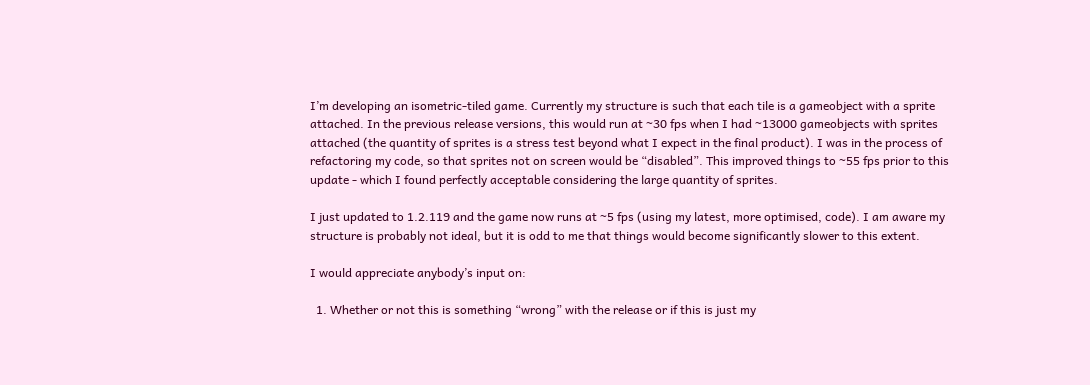I’m developing an isometric-tiled game. Currently my structure is such that each tile is a gameobject with a sprite attached. In the previous release versions, this would run at ~30 fps when I had ~13000 gameobjects with sprites attached (the quantity of sprites is a stress test beyond what I expect in the final product). I was in the process of refactoring my code, so that sprites not on screen would be “disabled”. This improved things to ~55 fps prior to this update - which I found perfectly acceptable considering the large quantity of sprites.

I just updated to 1.2.119 and the game now runs at ~5 fps (using my latest, more optimised, code). I am aware my structure is probably not ideal, but it is odd to me that things would become significantly slower to this extent.

I would appreciate anybody’s input on:

  1. Whether or not this is something “wrong” with the release or if this is just my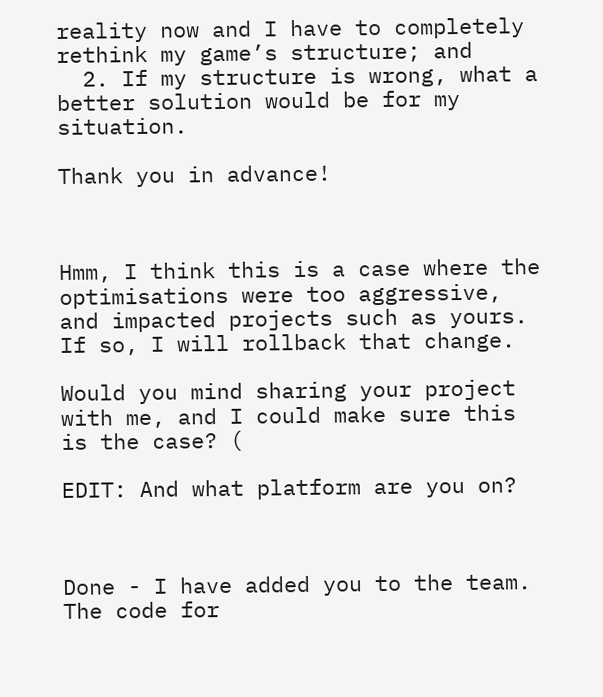reality now and I have to completely rethink my game’s structure; and
  2. If my structure is wrong, what a better solution would be for my situation.

Thank you in advance!



Hmm, I think this is a case where the optimisations were too aggressive, and impacted projects such as yours.
If so, I will rollback that change.

Would you mind sharing your project with me, and I could make sure this is the case? (

EDIT: And what platform are you on?



Done - I have added you to the team. The code for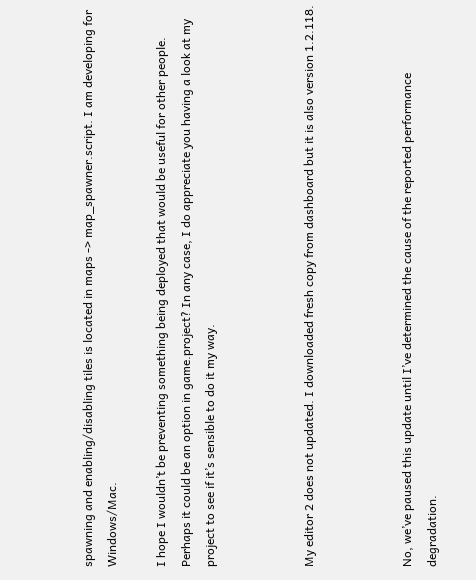spawning and enabling/disabling tiles is located in maps -> map_spawner.script. I am developing for Windows/Mac.

I hope I wouldn’t be preventing something being deployed that would be useful for other people. Perhaps it could be an option in game.project? In any case, I do appreciate you having a look at my project to see if it’s sensible to do it my way.



My editor 2 does not updated. I downloaded fresh copy from dashboard but it is also version 1.2.118.



No, we’ve paused this update until I’ve determined the cause of the reported performance degradation.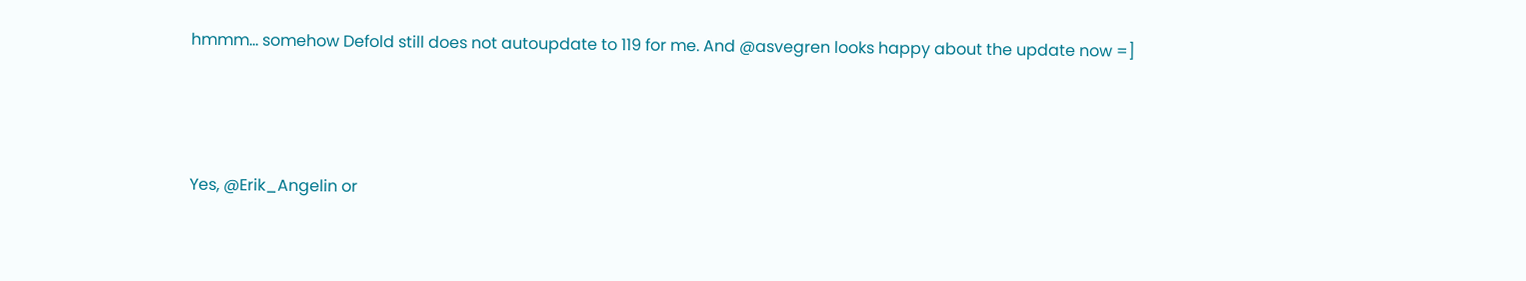hmmm… somehow Defold still does not autoupdate to 119 for me. And @asvegren looks happy about the update now =]



Yes, @Erik_Angelin or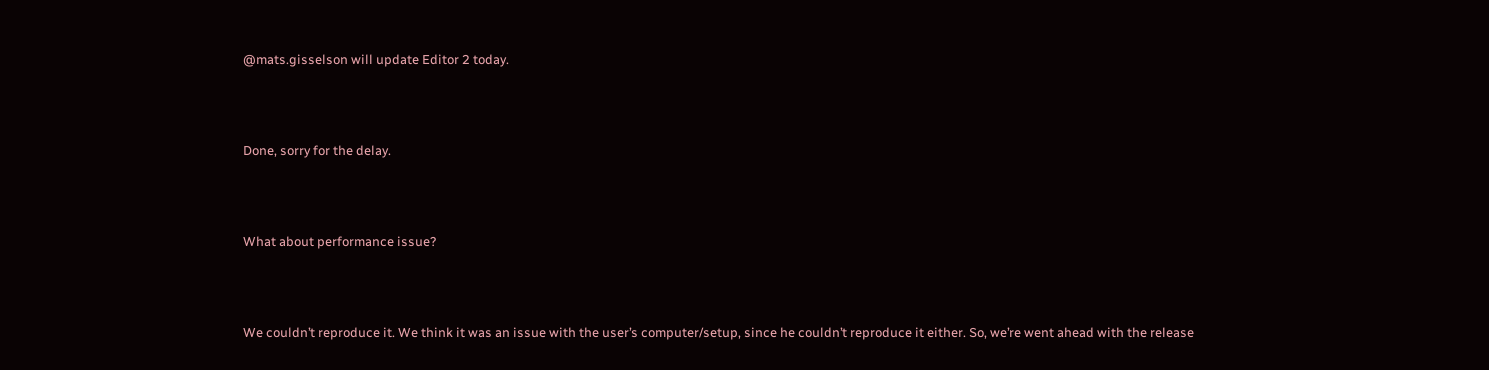@mats.gisselson will update Editor 2 today.



Done, sorry for the delay.



What about performance issue?



We couldn’t reproduce it. We think it was an issue with the user’s computer/setup, since he couldn’t reproduce it either. So, we’re went ahead with the release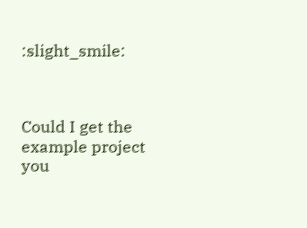:slight_smile:



Could I get the example project you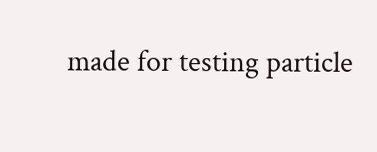made for testing particle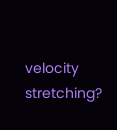velocity stretching?